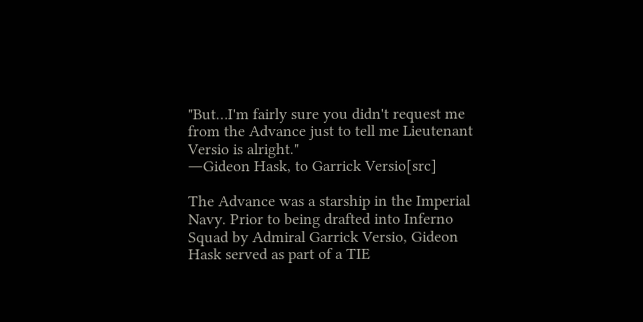"But…I'm fairly sure you didn't request me from the Advance just to tell me Lieutenant Versio is alright."
―Gideon Hask, to Garrick Versio[src]

The Advance was a starship in the Imperial Navy. Prior to being drafted into Inferno Squad by Admiral Garrick Versio, Gideon Hask served as part of a TIE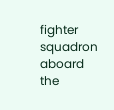fighter squadron aboard the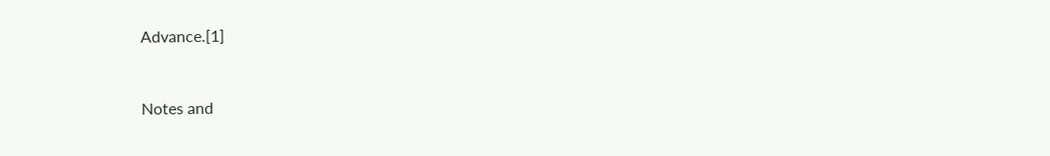Advance.[1]


Notes and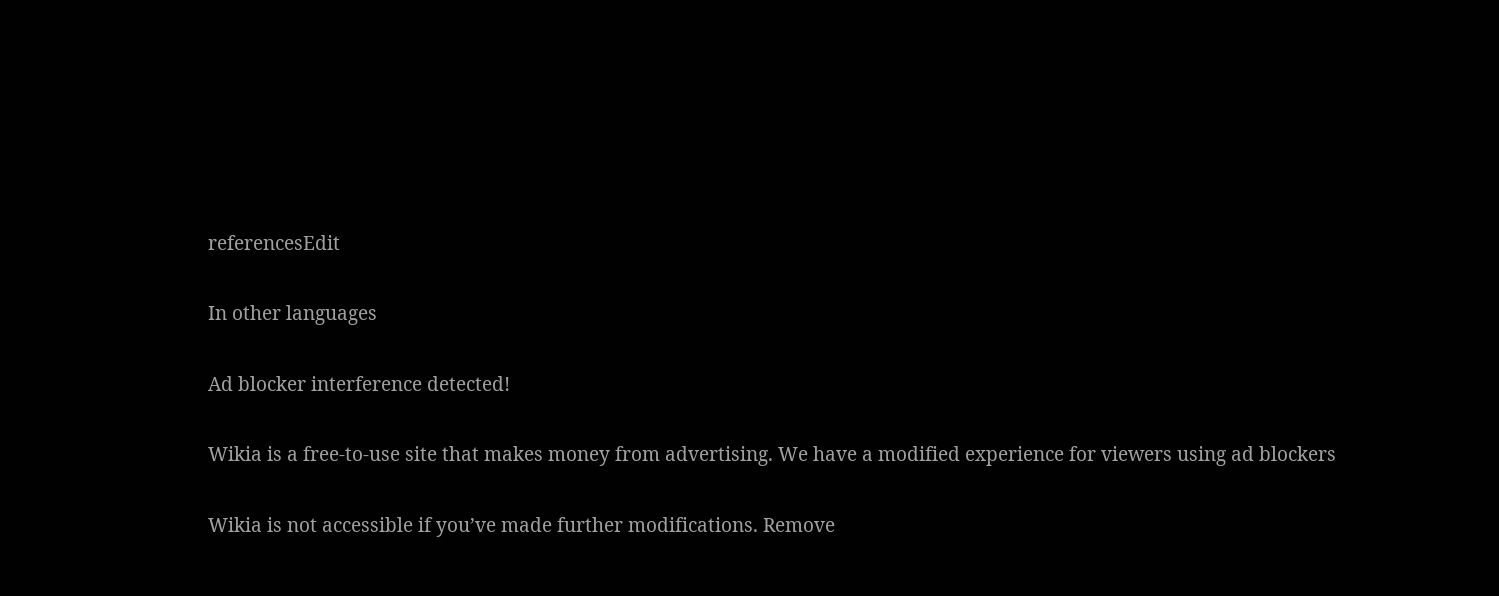referencesEdit

In other languages

Ad blocker interference detected!

Wikia is a free-to-use site that makes money from advertising. We have a modified experience for viewers using ad blockers

Wikia is not accessible if you’ve made further modifications. Remove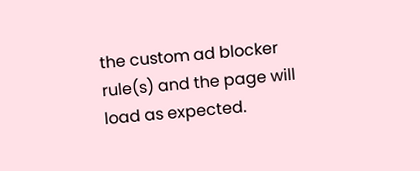the custom ad blocker rule(s) and the page will load as expected.